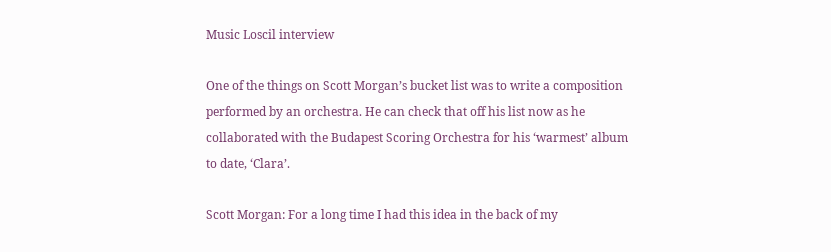Music Loscil interview

One of the things on Scott Morgan’s bucket list was to write a composition performed by an orchestra. He can check that off his list now as he collaborated with the Budapest Scoring Orchestra for his ‘warmest’ album to date, ‘Clara’.

Scott Morgan: For a long time I had this idea in the back of my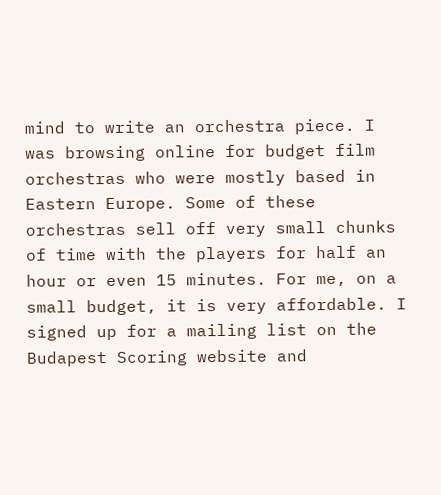mind to write an orchestra piece. I was browsing online for budget film orchestras who were mostly based in Eastern Europe. Some of these orchestras sell off very small chunks of time with the players for half an hour or even 15 minutes. For me, on a small budget, it is very affordable. I signed up for a mailing list on the Budapest Scoring website and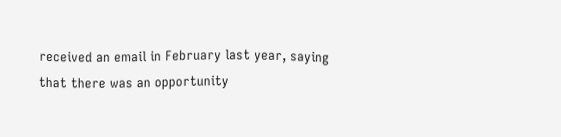received an email in February last year, saying that there was an opportunity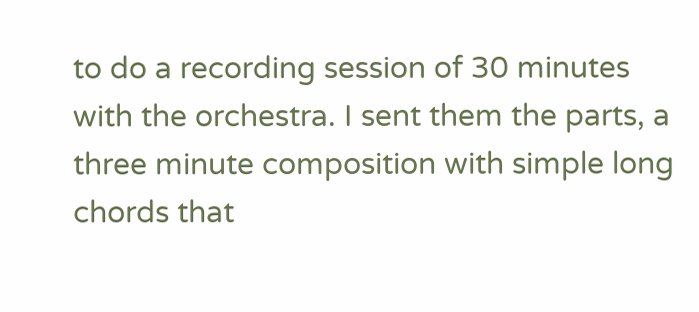to do a recording session of 30 minutes with the orchestra. I sent them the parts, a three minute composition with simple long chords that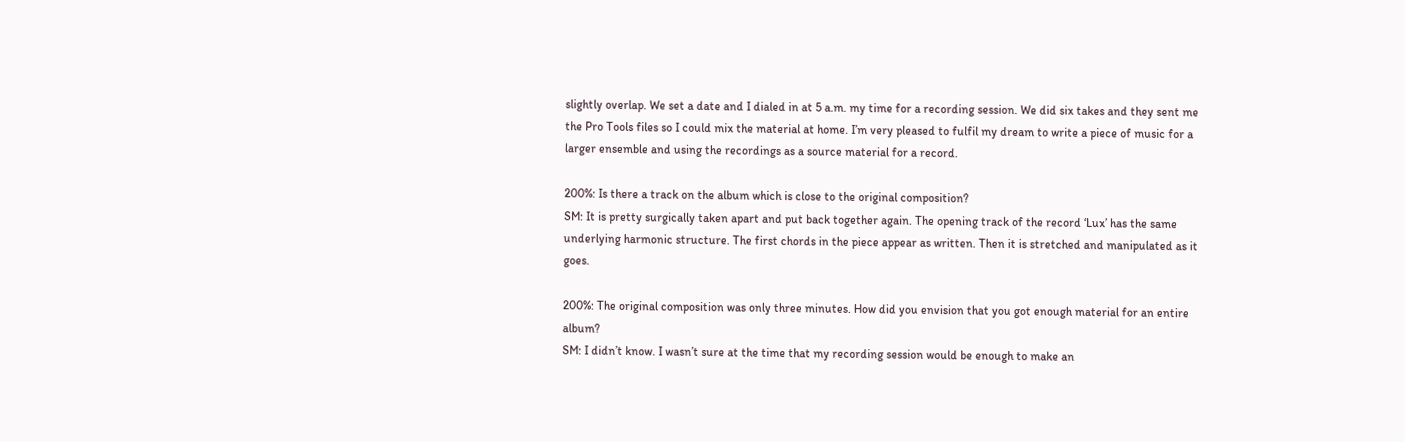slightly overlap. We set a date and I dialed in at 5 a.m. my time for a recording session. We did six takes and they sent me the Pro Tools files so I could mix the material at home. I’m very pleased to fulfil my dream to write a piece of music for a larger ensemble and using the recordings as a source material for a record.

200%: Is there a track on the album which is close to the original composition?
SM: It is pretty surgically taken apart and put back together again. The opening track of the record ‘Lux’ has the same underlying harmonic structure. The first chords in the piece appear as written. Then it is stretched and manipulated as it goes.

200%: The original composition was only three minutes. How did you envision that you got enough material for an entire album?
SM: I didn’t know. I wasn’t sure at the time that my recording session would be enough to make an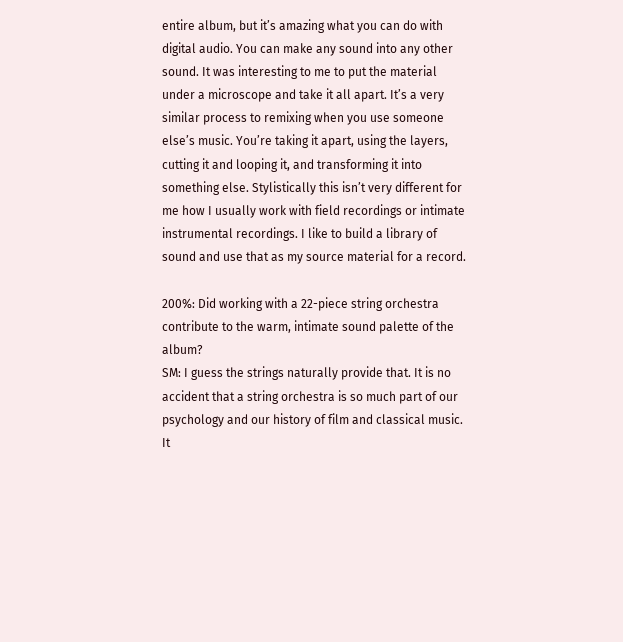entire album, but it’s amazing what you can do with digital audio. You can make any sound into any other sound. It was interesting to me to put the material under a microscope and take it all apart. It’s a very similar process to remixing when you use someone else’s music. You’re taking it apart, using the layers, cutting it and looping it, and transforming it into something else. Stylistically this isn’t very different for me how I usually work with field recordings or intimate instrumental recordings. I like to build a library of sound and use that as my source material for a record.

200%: Did working with a 22-piece string orchestra contribute to the warm, intimate sound palette of the album?
SM: I guess the strings naturally provide that. It is no accident that a string orchestra is so much part of our psychology and our history of film and classical music. It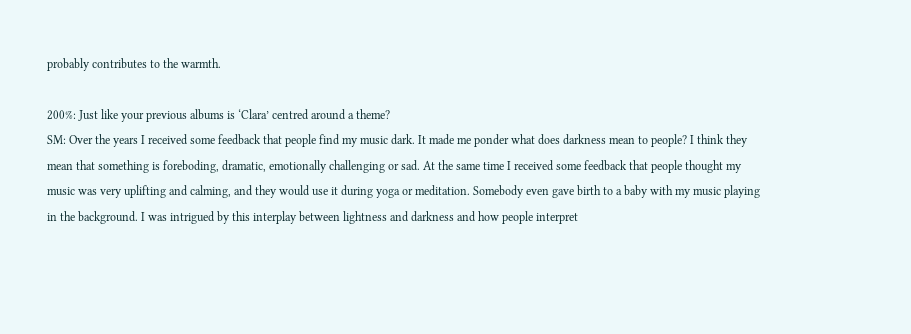probably contributes to the warmth.

200%: Just like your previous albums is ‘Clara’ centred around a theme?
SM: Over the years I received some feedback that people find my music dark. It made me ponder what does darkness mean to people? I think they mean that something is foreboding, dramatic, emotionally challenging or sad. At the same time I received some feedback that people thought my music was very uplifting and calming, and they would use it during yoga or meditation. Somebody even gave birth to a baby with my music playing in the background. I was intrigued by this interplay between lightness and darkness and how people interpret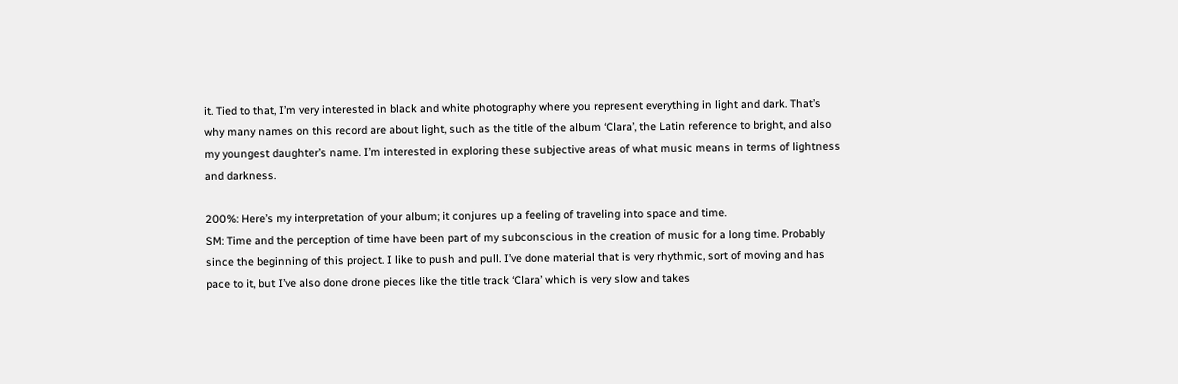it. Tied to that, I’m very interested in black and white photography where you represent everything in light and dark. That’s why many names on this record are about light, such as the title of the album ‘Clara’, the Latin reference to bright, and also my youngest daughter’s name. I’m interested in exploring these subjective areas of what music means in terms of lightness and darkness.

200%: Here’s my interpretation of your album; it conjures up a feeling of traveling into space and time.
SM: Time and the perception of time have been part of my subconscious in the creation of music for a long time. Probably since the beginning of this project. I like to push and pull. I’ve done material that is very rhythmic, sort of moving and has pace to it, but I’ve also done drone pieces like the title track ‘Clara’ which is very slow and takes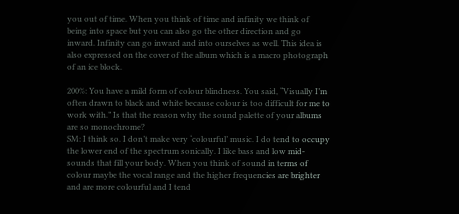you out of time. When you think of time and infinity we think of being into space but you can also go the other direction and go inward. Infinity can go inward and into ourselves as well. This idea is also expressed on the cover of the album which is a macro photograph of an ice block.

200%: You have a mild form of colour blindness. You said, “Visually I’m often drawn to black and white because colour is too difficult for me to work with.” Is that the reason why the sound palette of your albums are so monochrome?
SM: I think so. I don’t make very ‘colourful’ music. I do tend to occupy the lower end of the spectrum sonically. I like bass and low mid-sounds that fill your body. When you think of sound in terms of colour maybe the vocal range and the higher frequencies are brighter and are more colourful and I tend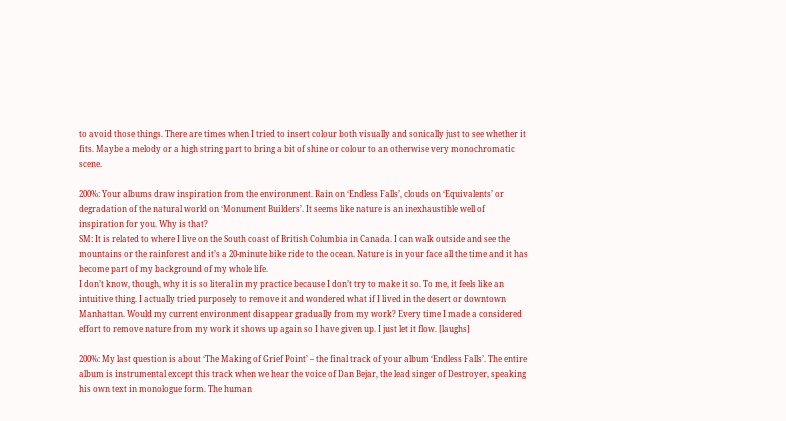to avoid those things. There are times when I tried to insert colour both visually and sonically just to see whether it fits. Maybe a melody or a high string part to bring a bit of shine or colour to an otherwise very monochromatic scene.

200%: Your albums draw inspiration from the environment. Rain on ‘Endless Falls’, clouds on ‘Equivalents’ or degradation of the natural world on ‘Monument Builders’. It seems like nature is an inexhaustible well of inspiration for you. Why is that?
SM: It is related to where I live on the South coast of British Columbia in Canada. I can walk outside and see the mountains or the rainforest and it’s a 20-minute bike ride to the ocean. Nature is in your face all the time and it has become part of my background of my whole life.
I don’t know, though, why it is so literal in my practice because I don’t try to make it so. To me, it feels like an intuitive thing. I actually tried purposely to remove it and wondered what if I lived in the desert or downtown Manhattan. Would my current environment disappear gradually from my work? Every time I made a considered effort to remove nature from my work it shows up again so I have given up. I just let it flow. [laughs]

200%: My last question is about ‘The Making of Grief Point’ – the final track of your album ‘Endless Falls’. The entire album is instrumental except this track when we hear the voice of Dan Bejar, the lead singer of Destroyer, speaking his own text in monologue form. The human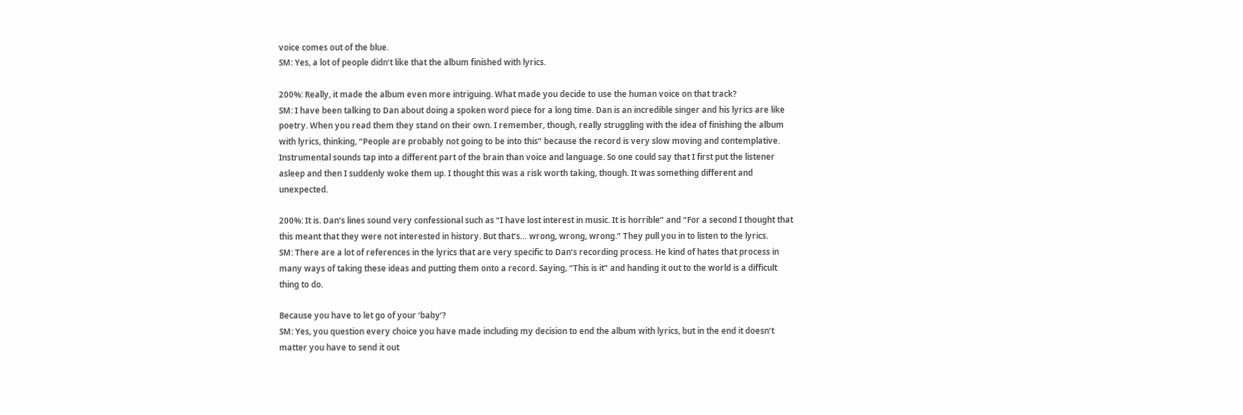voice comes out of the blue.
SM: Yes, a lot of people didn’t like that the album finished with lyrics.

200%: Really, it made the album even more intriguing. What made you decide to use the human voice on that track?
SM: I have been talking to Dan about doing a spoken word piece for a long time. Dan is an incredible singer and his lyrics are like poetry. When you read them they stand on their own. I remember, though, really struggling with the idea of finishing the album with lyrics, thinking, “People are probably not going to be into this” because the record is very slow moving and contemplative. Instrumental sounds tap into a different part of the brain than voice and language. So one could say that I first put the listener asleep and then I suddenly woke them up. I thought this was a risk worth taking, though. It was something different and unexpected.

200%: It is. Dan’s lines sound very confessional such as “I have lost interest in music. It is horrible” and “For a second I thought that this meant that they were not interested in history. But that’s… wrong, wrong, wrong.” They pull you in to listen to the lyrics.
SM: There are a lot of references in the lyrics that are very specific to Dan’s recording process. He kind of hates that process in many ways of taking these ideas and putting them onto a record. Saying, “This is it” and handing it out to the world is a difficult thing to do.

Because you have to let go of your ‘baby’?
SM: Yes, you question every choice you have made including my decision to end the album with lyrics, but in the end it doesn’t matter you have to send it out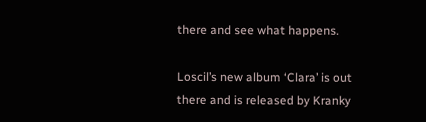there and see what happens.

Loscil’s new album ‘Clara’ is out there and is released by Kranky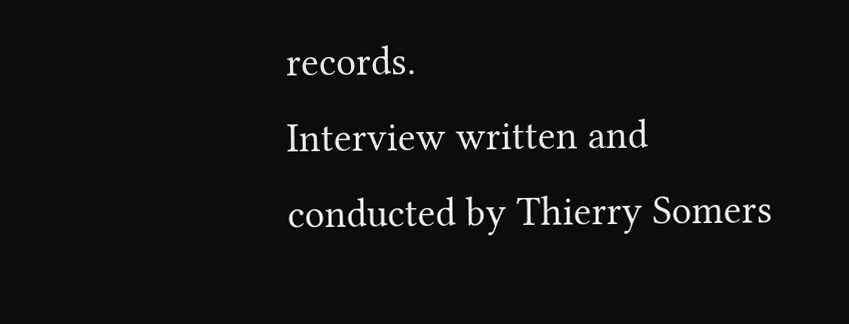records.
Interview written and conducted by Thierry Somers